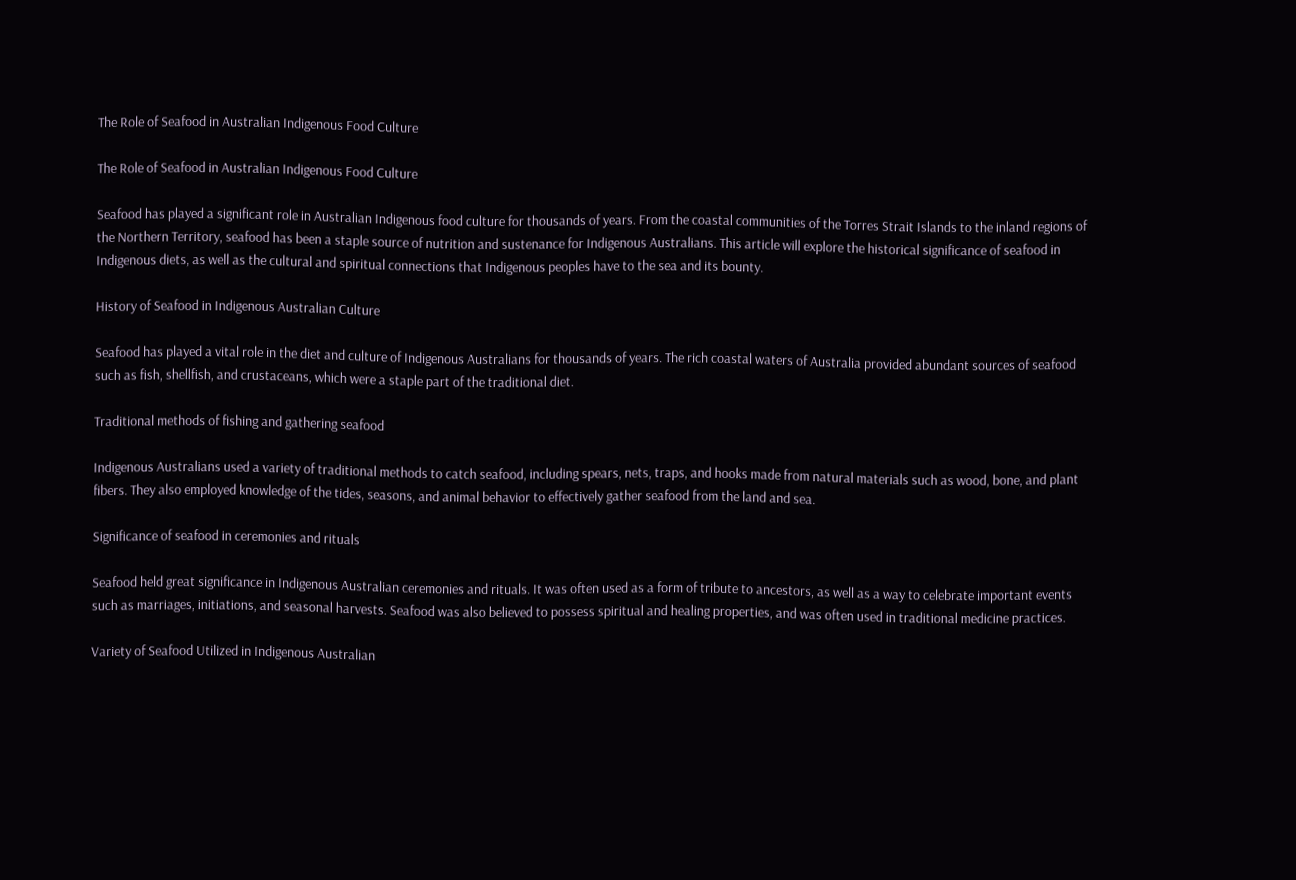The Role of Seafood in Australian Indigenous Food Culture

The Role of Seafood in Australian Indigenous Food Culture

Seafood has played a significant role in Australian Indigenous food culture for thousands of years. From the coastal communities of the Torres Strait Islands to the inland regions of the Northern Territory, seafood has been a staple source of nutrition and sustenance for Indigenous Australians. This article will explore the historical significance of seafood in Indigenous diets, as well as the cultural and spiritual connections that Indigenous peoples have to the sea and its bounty.

History of Seafood in Indigenous Australian Culture

Seafood has played a vital role in the diet and culture of Indigenous Australians for thousands of years. The rich coastal waters of Australia provided abundant sources of seafood such as fish, shellfish, and crustaceans, which were a staple part of the traditional diet.

Traditional methods of fishing and gathering seafood

Indigenous Australians used a variety of traditional methods to catch seafood, including spears, nets, traps, and hooks made from natural materials such as wood, bone, and plant fibers. They also employed knowledge of the tides, seasons, and animal behavior to effectively gather seafood from the land and sea.

Significance of seafood in ceremonies and rituals

Seafood held great significance in Indigenous Australian ceremonies and rituals. It was often used as a form of tribute to ancestors, as well as a way to celebrate important events such as marriages, initiations, and seasonal harvests. Seafood was also believed to possess spiritual and healing properties, and was often used in traditional medicine practices.

Variety of Seafood Utilized in Indigenous Australian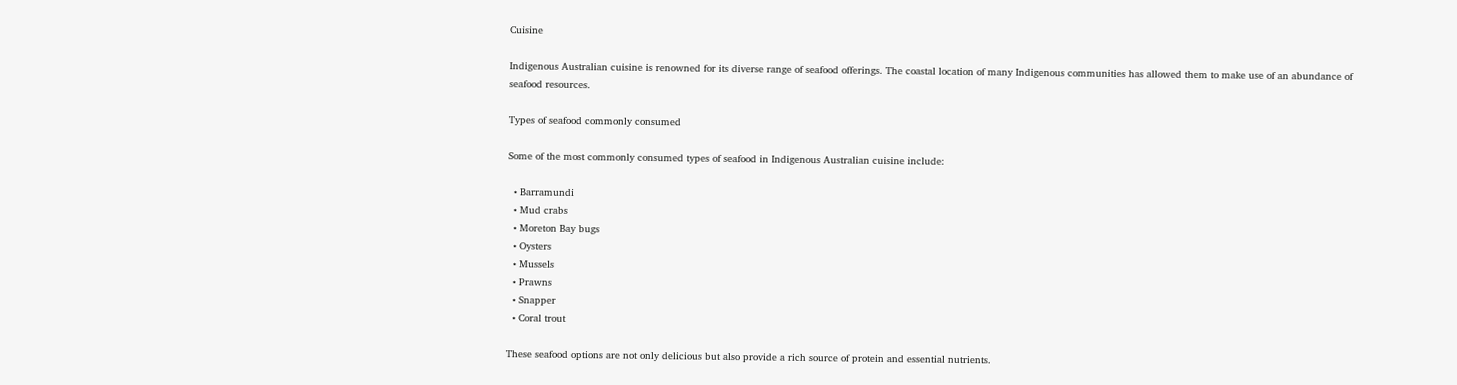Cuisine

Indigenous Australian cuisine is renowned for its diverse range of seafood offerings. The coastal location of many Indigenous communities has allowed them to make use of an abundance of seafood resources.

Types of seafood commonly consumed

Some of the most commonly consumed types of seafood in Indigenous Australian cuisine include:

  • Barramundi
  • Mud crabs
  • Moreton Bay bugs
  • Oysters
  • Mussels
  • Prawns
  • Snapper
  • Coral trout

These seafood options are not only delicious but also provide a rich source of protein and essential nutrients.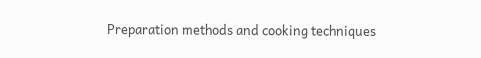Preparation methods and cooking techniques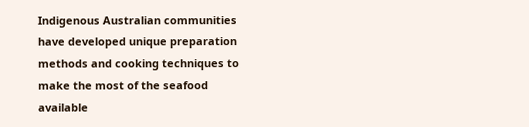Indigenous Australian communities have developed unique preparation methods and cooking techniques to make the most of the seafood available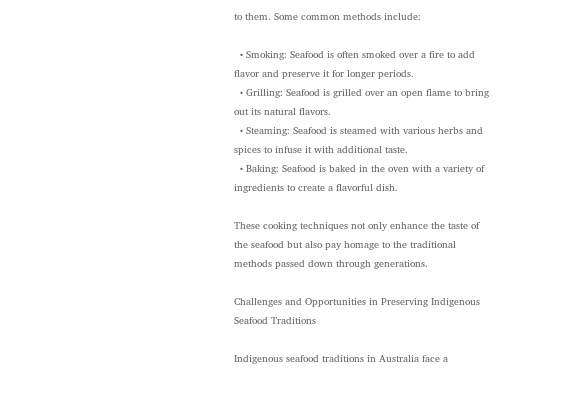to them. Some common methods include:

  • Smoking: Seafood is often smoked over a fire to add flavor and preserve it for longer periods.
  • Grilling: Seafood is grilled over an open flame to bring out its natural flavors.
  • Steaming: Seafood is steamed with various herbs and spices to infuse it with additional taste.
  • Baking: Seafood is baked in the oven with a variety of ingredients to create a flavorful dish.

These cooking techniques not only enhance the taste of the seafood but also pay homage to the traditional methods passed down through generations.

Challenges and Opportunities in Preserving Indigenous Seafood Traditions

Indigenous seafood traditions in Australia face a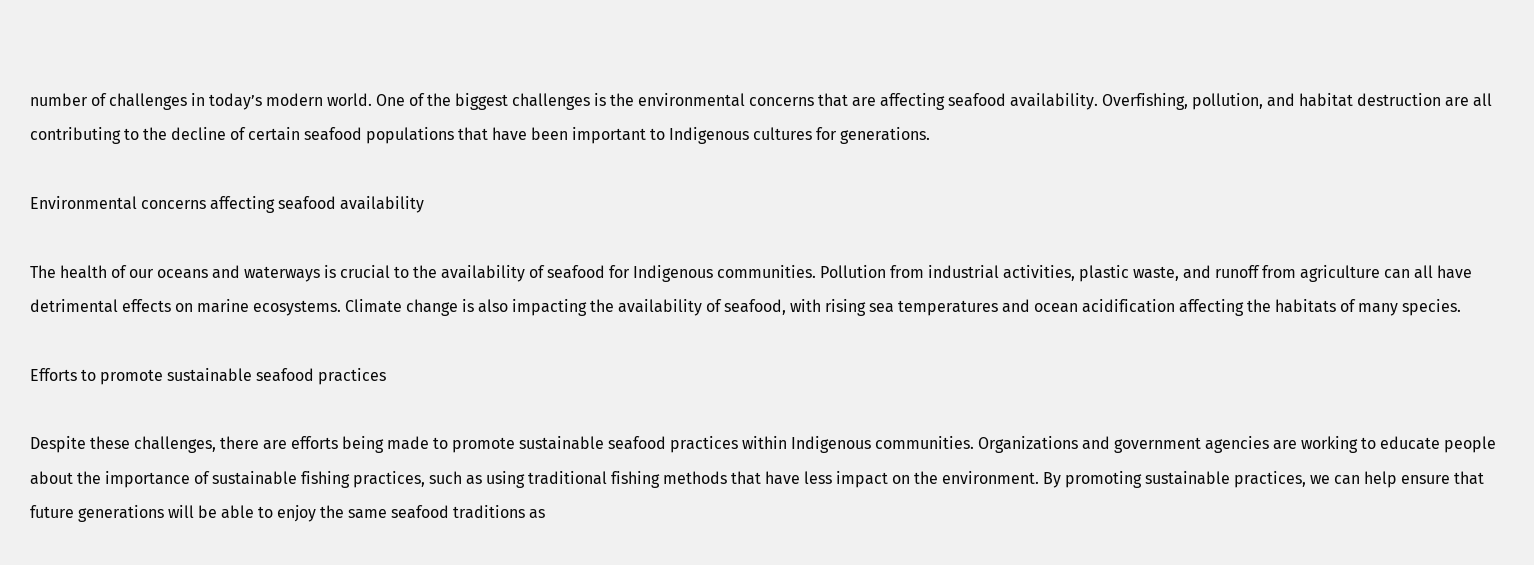number of challenges in today’s modern world. One of the biggest challenges is the environmental concerns that are affecting seafood availability. Overfishing, pollution, and habitat destruction are all contributing to the decline of certain seafood populations that have been important to Indigenous cultures for generations.

Environmental concerns affecting seafood availability

The health of our oceans and waterways is crucial to the availability of seafood for Indigenous communities. Pollution from industrial activities, plastic waste, and runoff from agriculture can all have detrimental effects on marine ecosystems. Climate change is also impacting the availability of seafood, with rising sea temperatures and ocean acidification affecting the habitats of many species.

Efforts to promote sustainable seafood practices

Despite these challenges, there are efforts being made to promote sustainable seafood practices within Indigenous communities. Organizations and government agencies are working to educate people about the importance of sustainable fishing practices, such as using traditional fishing methods that have less impact on the environment. By promoting sustainable practices, we can help ensure that future generations will be able to enjoy the same seafood traditions as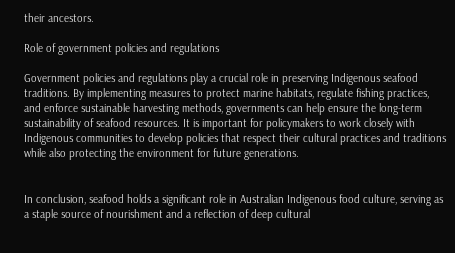their ancestors.

Role of government policies and regulations

Government policies and regulations play a crucial role in preserving Indigenous seafood traditions. By implementing measures to protect marine habitats, regulate fishing practices, and enforce sustainable harvesting methods, governments can help ensure the long-term sustainability of seafood resources. It is important for policymakers to work closely with Indigenous communities to develop policies that respect their cultural practices and traditions while also protecting the environment for future generations.


In conclusion, seafood holds a significant role in Australian Indigenous food culture, serving as a staple source of nourishment and a reflection of deep cultural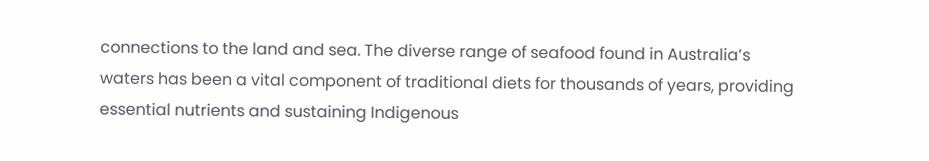connections to the land and sea. The diverse range of seafood found in Australia’s waters has been a vital component of traditional diets for thousands of years, providing essential nutrients and sustaining Indigenous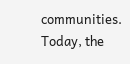communities. Today, the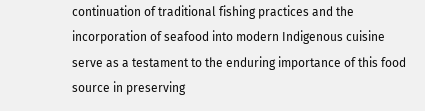continuation of traditional fishing practices and the incorporation of seafood into modern Indigenous cuisine serve as a testament to the enduring importance of this food source in preserving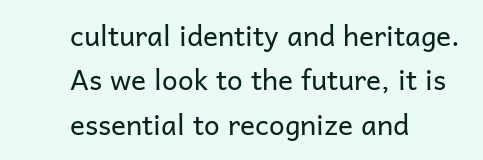cultural identity and heritage. As we look to the future, it is essential to recognize and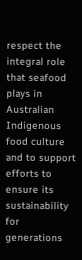respect the integral role that seafood plays in Australian Indigenous food culture and to support efforts to ensure its sustainability for generations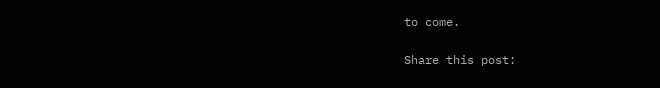to come.

Share this post: